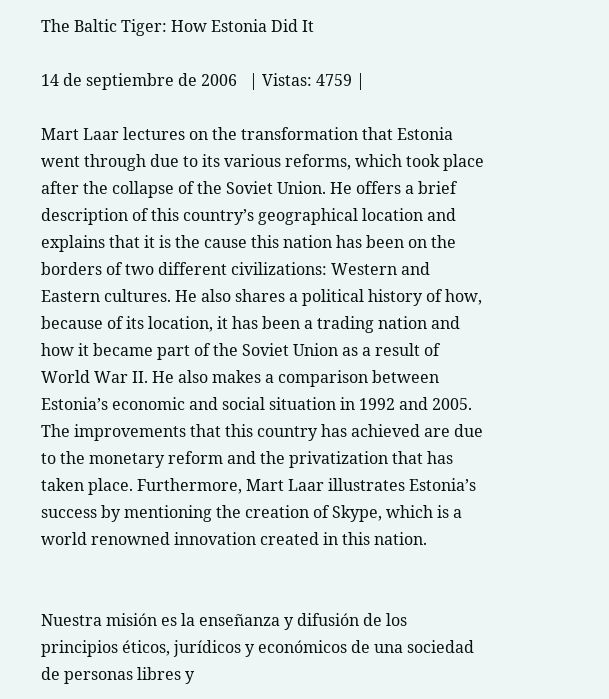The Baltic Tiger: How Estonia Did It

14 de septiembre de 2006   | Vistas: 4759 |

Mart Laar lectures on the transformation that Estonia went through due to its various reforms, which took place after the collapse of the Soviet Union. He offers a brief description of this country’s geographical location and explains that it is the cause this nation has been on the borders of two different civilizations: Western and Eastern cultures. He also shares a political history of how, because of its location, it has been a trading nation and how it became part of the Soviet Union as a result of World War II. He also makes a comparison between Estonia’s economic and social situation in 1992 and 2005. The improvements that this country has achieved are due to the monetary reform and the privatization that has taken place. Furthermore, Mart Laar illustrates Estonia’s success by mentioning the creation of Skype, which is a world renowned innovation created in this nation.


Nuestra misión es la enseñanza y difusión de los principios éticos, jurídicos y económicos de una sociedad de personas libres y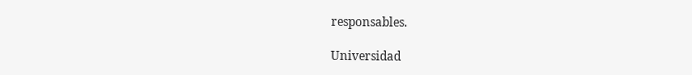responsables.

Universidad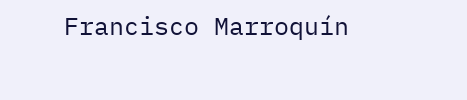Francisco Marroquín